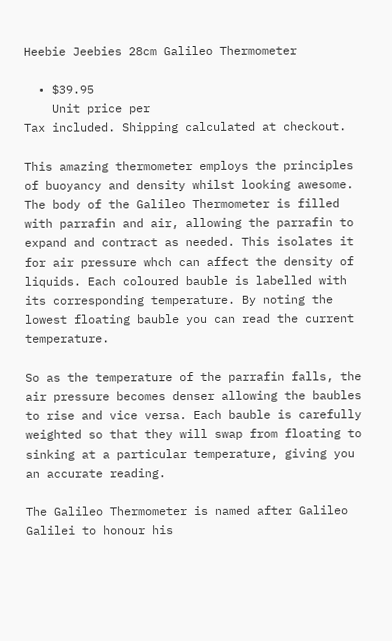Heebie Jeebies 28cm Galileo Thermometer

  • $39.95
    Unit price per
Tax included. Shipping calculated at checkout.

This amazing thermometer employs the principles of buoyancy and density whilst looking awesome. The body of the Galileo Thermometer is filled with parrafin and air, allowing the parrafin to expand and contract as needed. This isolates it for air pressure whch can affect the density of liquids. Each coloured bauble is labelled with its corresponding temperature. By noting the lowest floating bauble you can read the current temperature.

So as the temperature of the parrafin falls, the air pressure becomes denser allowing the baubles to rise and vice versa. Each bauble is carefully weighted so that they will swap from floating to sinking at a particular temperature, giving you an accurate reading.

The Galileo Thermometer is named after Galileo Galilei to honour his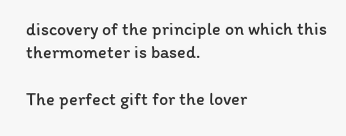discovery of the principle on which this thermometer is based.

The perfect gift for the lover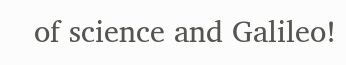of science and Galileo!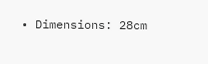• Dimensions: 28cm